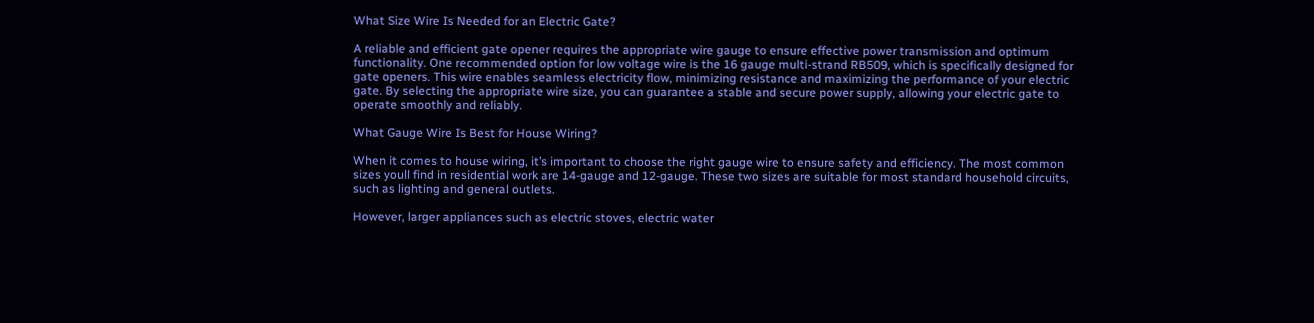What Size Wire Is Needed for an Electric Gate?

A reliable and efficient gate opener requires the appropriate wire gauge to ensure effective power transmission and optimum functionality. One recommended option for low voltage wire is the 16 gauge multi-strand RB509, which is specifically designed for gate openers. This wire enables seamless electricity flow, minimizing resistance and maximizing the performance of your electric gate. By selecting the appropriate wire size, you can guarantee a stable and secure power supply, allowing your electric gate to operate smoothly and reliably.

What Gauge Wire Is Best for House Wiring?

When it comes to house wiring, it’s important to choose the right gauge wire to ensure safety and efficiency. The most common sizes youll find in residential work are 14-gauge and 12-gauge. These two sizes are suitable for most standard household circuits, such as lighting and general outlets.

However, larger appliances such as electric stoves, electric water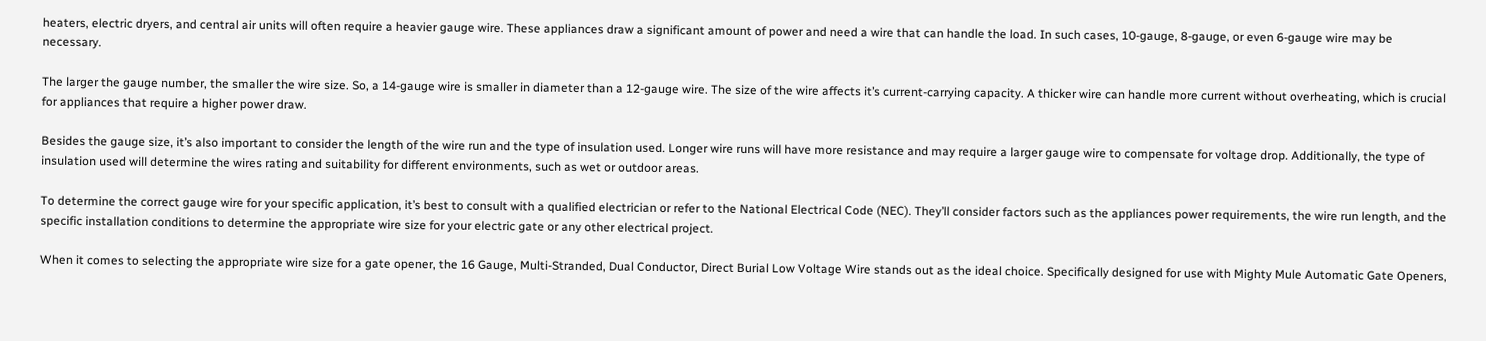heaters, electric dryers, and central air units will often require a heavier gauge wire. These appliances draw a significant amount of power and need a wire that can handle the load. In such cases, 10-gauge, 8-gauge, or even 6-gauge wire may be necessary.

The larger the gauge number, the smaller the wire size. So, a 14-gauge wire is smaller in diameter than a 12-gauge wire. The size of the wire affects it’s current-carrying capacity. A thicker wire can handle more current without overheating, which is crucial for appliances that require a higher power draw.

Besides the gauge size, it’s also important to consider the length of the wire run and the type of insulation used. Longer wire runs will have more resistance and may require a larger gauge wire to compensate for voltage drop. Additionally, the type of insulation used will determine the wires rating and suitability for different environments, such as wet or outdoor areas.

To determine the correct gauge wire for your specific application, it’s best to consult with a qualified electrician or refer to the National Electrical Code (NEC). They’ll consider factors such as the appliances power requirements, the wire run length, and the specific installation conditions to determine the appropriate wire size for your electric gate or any other electrical project.

When it comes to selecting the appropriate wire size for a gate opener, the 16 Gauge, Multi-Stranded, Dual Conductor, Direct Burial Low Voltage Wire stands out as the ideal choice. Specifically designed for use with Mighty Mule Automatic Gate Openers,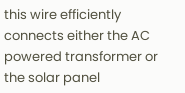this wire efficiently connects either the AC powered transformer or the solar panel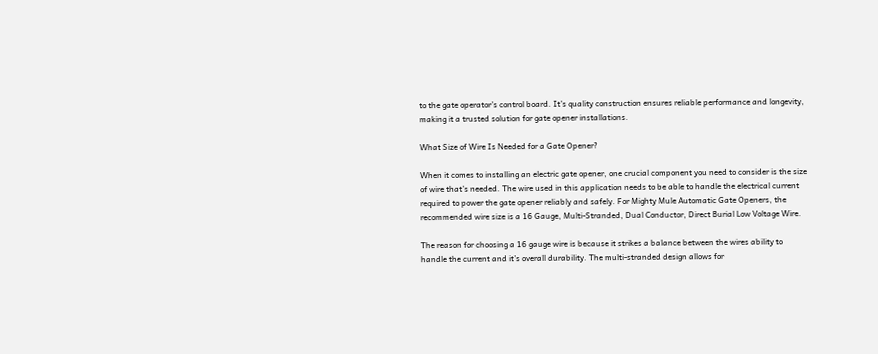to the gate operator’s control board. It’s quality construction ensures reliable performance and longevity, making it a trusted solution for gate opener installations.

What Size of Wire Is Needed for a Gate Opener?

When it comes to installing an electric gate opener, one crucial component you need to consider is the size of wire that’s needed. The wire used in this application needs to be able to handle the electrical current required to power the gate opener reliably and safely. For Mighty Mule Automatic Gate Openers, the recommended wire size is a 16 Gauge, Multi-Stranded, Dual Conductor, Direct Burial Low Voltage Wire.

The reason for choosing a 16 gauge wire is because it strikes a balance between the wires ability to handle the current and it’s overall durability. The multi-stranded design allows for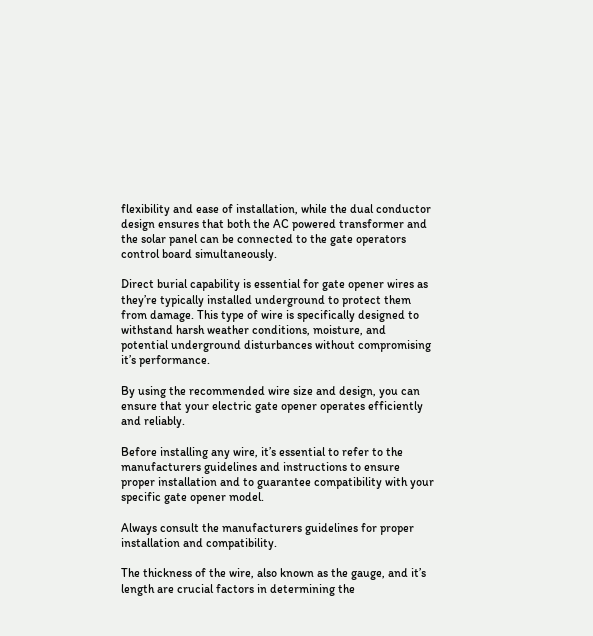flexibility and ease of installation, while the dual conductor design ensures that both the AC powered transformer and the solar panel can be connected to the gate operators control board simultaneously.

Direct burial capability is essential for gate opener wires as they’re typically installed underground to protect them from damage. This type of wire is specifically designed to withstand harsh weather conditions, moisture, and potential underground disturbances without compromising it’s performance.

By using the recommended wire size and design, you can ensure that your electric gate opener operates efficiently and reliably.

Before installing any wire, it’s essential to refer to the manufacturers guidelines and instructions to ensure proper installation and to guarantee compatibility with your specific gate opener model.

Always consult the manufacturers guidelines for proper installation and compatibility.

The thickness of the wire, also known as the gauge, and it’s length are crucial factors in determining the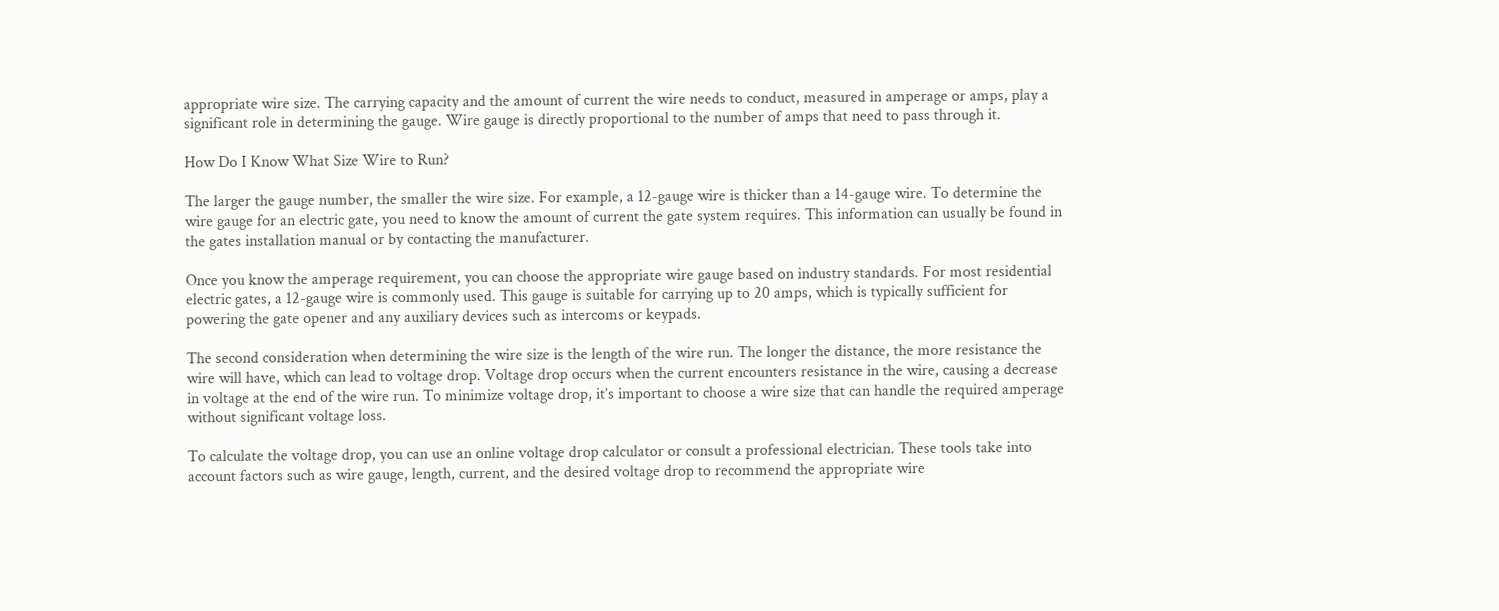appropriate wire size. The carrying capacity and the amount of current the wire needs to conduct, measured in amperage or amps, play a significant role in determining the gauge. Wire gauge is directly proportional to the number of amps that need to pass through it.

How Do I Know What Size Wire to Run?

The larger the gauge number, the smaller the wire size. For example, a 12-gauge wire is thicker than a 14-gauge wire. To determine the wire gauge for an electric gate, you need to know the amount of current the gate system requires. This information can usually be found in the gates installation manual or by contacting the manufacturer.

Once you know the amperage requirement, you can choose the appropriate wire gauge based on industry standards. For most residential electric gates, a 12-gauge wire is commonly used. This gauge is suitable for carrying up to 20 amps, which is typically sufficient for powering the gate opener and any auxiliary devices such as intercoms or keypads.

The second consideration when determining the wire size is the length of the wire run. The longer the distance, the more resistance the wire will have, which can lead to voltage drop. Voltage drop occurs when the current encounters resistance in the wire, causing a decrease in voltage at the end of the wire run. To minimize voltage drop, it’s important to choose a wire size that can handle the required amperage without significant voltage loss.

To calculate the voltage drop, you can use an online voltage drop calculator or consult a professional electrician. These tools take into account factors such as wire gauge, length, current, and the desired voltage drop to recommend the appropriate wire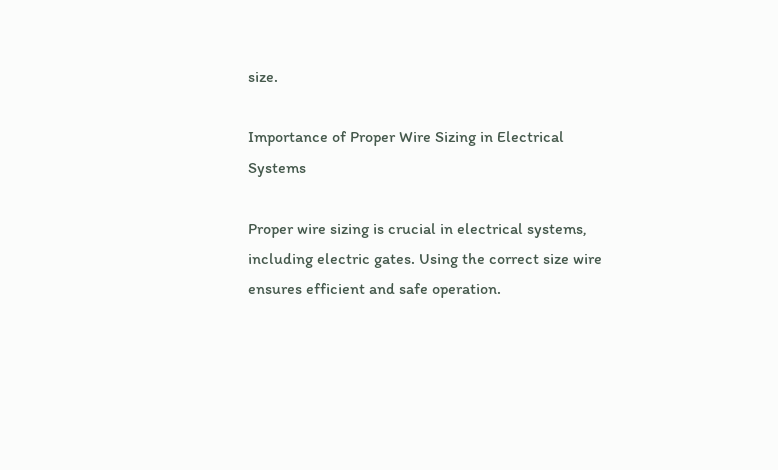size.

Importance of Proper Wire Sizing in Electrical Systems

Proper wire sizing is crucial in electrical systems, including electric gates. Using the correct size wire ensures efficient and safe operation.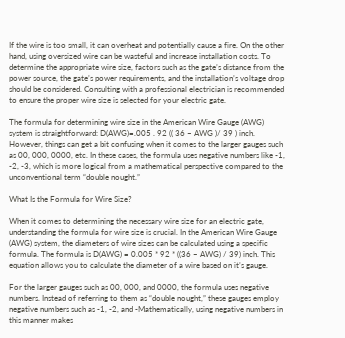If the wire is too small, it can overheat and potentially cause a fire. On the other hand, using oversized wire can be wasteful and increase installation costs. To determine the appropriate wire size, factors such as the gate’s distance from the power source, the gate’s power requirements, and the installation’s voltage drop should be considered. Consulting with a professional electrician is recommended to ensure the proper wire size is selected for your electric gate.

The formula for determining wire size in the American Wire Gauge (AWG) system is straightforward: D(AWG)=.005 . 92 (( 36 – AWG )/ 39 ) inch. However, things can get a bit confusing when it comes to the larger gauges such as 00, 000, 0000, etc. In these cases, the formula uses negative numbers like -1, -2, -3, which is more logical from a mathematical perspective compared to the unconventional term “double nought.”

What Is the Formula for Wire Size?

When it comes to determining the necessary wire size for an electric gate, understanding the formula for wire size is crucial. In the American Wire Gauge (AWG) system, the diameters of wire sizes can be calculated using a specific formula. The formula is D(AWG) = 0.005 * 92 * ((36 – AWG) / 39) inch. This equation allows you to calculate the diameter of a wire based on it’s gauge.

For the larger gauges such as 00, 000, and 0000, the formula uses negative numbers. Instead of referring to them as “double nought,” these gauges employ negative numbers such as -1, -2, and -Mathematically, using negative numbers in this manner makes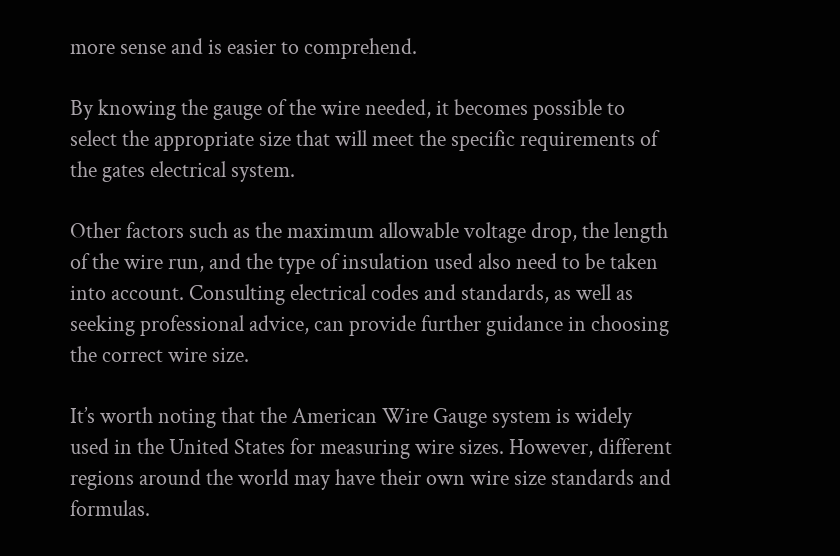more sense and is easier to comprehend.

By knowing the gauge of the wire needed, it becomes possible to select the appropriate size that will meet the specific requirements of the gates electrical system.

Other factors such as the maximum allowable voltage drop, the length of the wire run, and the type of insulation used also need to be taken into account. Consulting electrical codes and standards, as well as seeking professional advice, can provide further guidance in choosing the correct wire size.

It’s worth noting that the American Wire Gauge system is widely used in the United States for measuring wire sizes. However, different regions around the world may have their own wire size standards and formulas.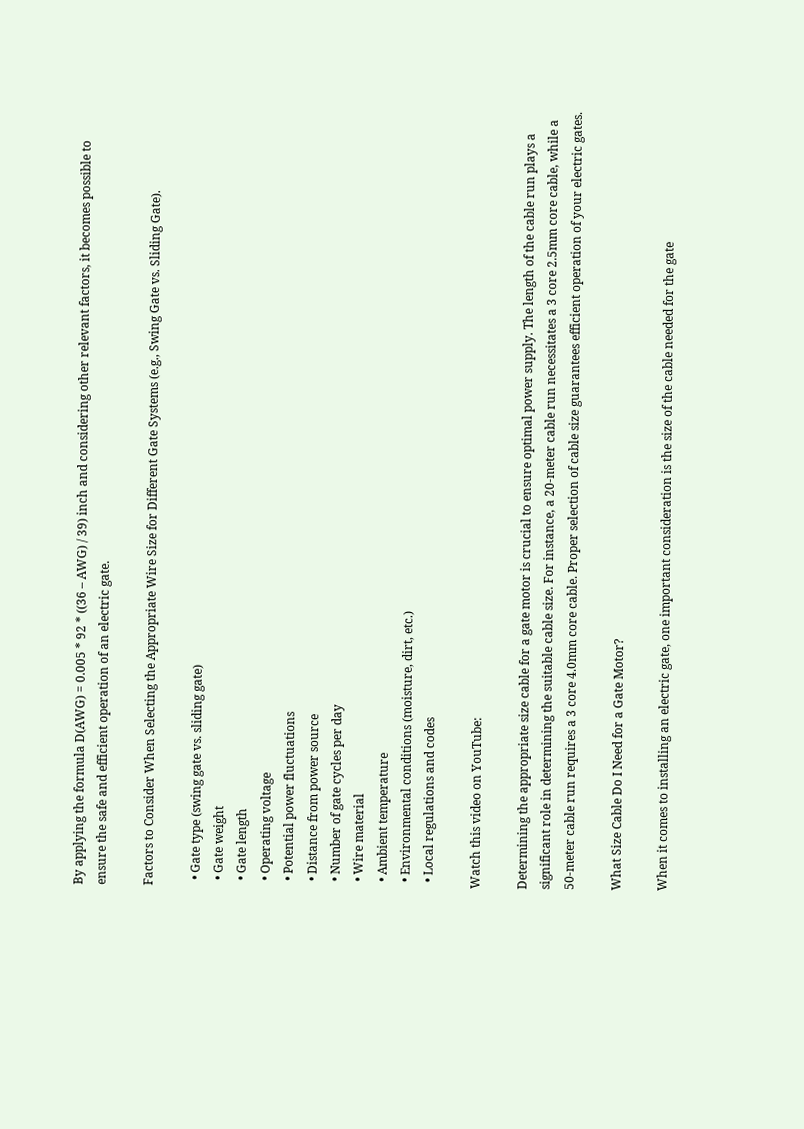By applying the formula D(AWG) = 0.005 * 92 * ((36 – AWG) / 39) inch and considering other relevant factors, it becomes possible to ensure the safe and efficient operation of an electric gate.

Factors to Consider When Selecting the Appropriate Wire Size for Different Gate Systems (e.g., Swing Gate vs. Sliding Gate).

  • Gate type (swing gate vs. sliding gate)
  • Gate weight
  • Gate length
  • Operating voltage
  • Potential power fluctuations
  • Distance from power source
  • Number of gate cycles per day
  • Wire material
  • Ambient temperature
  • Environmental conditions (moisture, dirt, etc.)
  • Local regulations and codes

Watch this video on YouTube:

Determining the appropriate size cable for a gate motor is crucial to ensure optimal power supply. The length of the cable run plays a significant role in determining the suitable cable size. For instance, a 20-meter cable run necessitates a 3 core 2.5mm core cable, while a 50-meter cable run requires a 3 core 4.0mm core cable. Proper selection of cable size guarantees efficient operation of your electric gates.

What Size Cable Do I Need for a Gate Motor?

When it comes to installing an electric gate, one important consideration is the size of the cable needed for the gate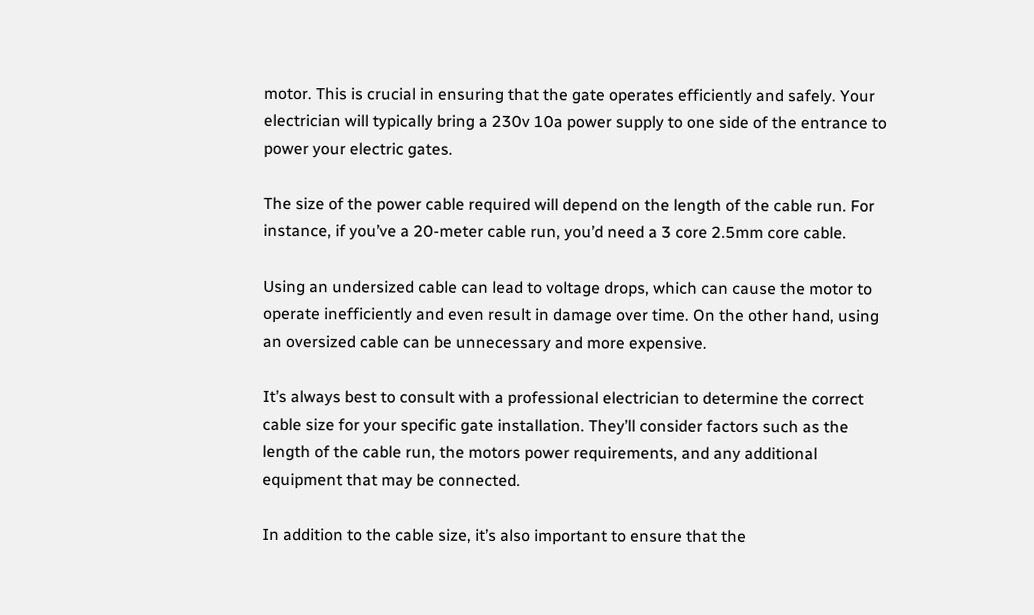motor. This is crucial in ensuring that the gate operates efficiently and safely. Your electrician will typically bring a 230v 10a power supply to one side of the entrance to power your electric gates.

The size of the power cable required will depend on the length of the cable run. For instance, if you’ve a 20-meter cable run, you’d need a 3 core 2.5mm core cable.

Using an undersized cable can lead to voltage drops, which can cause the motor to operate inefficiently and even result in damage over time. On the other hand, using an oversized cable can be unnecessary and more expensive.

It’s always best to consult with a professional electrician to determine the correct cable size for your specific gate installation. They’ll consider factors such as the length of the cable run, the motors power requirements, and any additional equipment that may be connected.

In addition to the cable size, it’s also important to ensure that the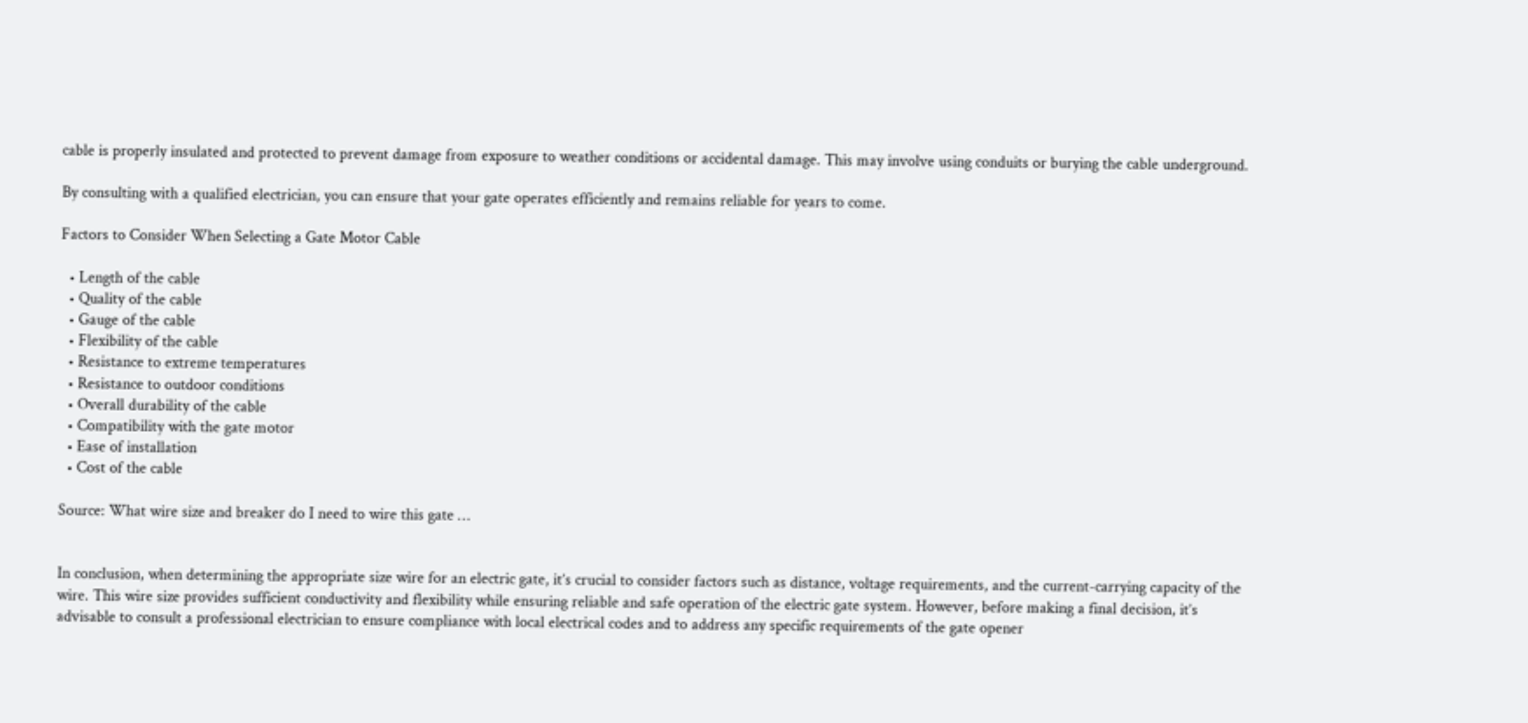cable is properly insulated and protected to prevent damage from exposure to weather conditions or accidental damage. This may involve using conduits or burying the cable underground.

By consulting with a qualified electrician, you can ensure that your gate operates efficiently and remains reliable for years to come.

Factors to Consider When Selecting a Gate Motor Cable

  • Length of the cable
  • Quality of the cable
  • Gauge of the cable
  • Flexibility of the cable
  • Resistance to extreme temperatures
  • Resistance to outdoor conditions
  • Overall durability of the cable
  • Compatibility with the gate motor
  • Ease of installation
  • Cost of the cable

Source: What wire size and breaker do I need to wire this gate …


In conclusion, when determining the appropriate size wire for an electric gate, it’s crucial to consider factors such as distance, voltage requirements, and the current-carrying capacity of the wire. This wire size provides sufficient conductivity and flexibility while ensuring reliable and safe operation of the electric gate system. However, before making a final decision, it’s advisable to consult a professional electrician to ensure compliance with local electrical codes and to address any specific requirements of the gate opener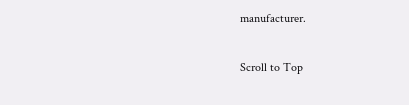manufacturer.

Scroll to Top